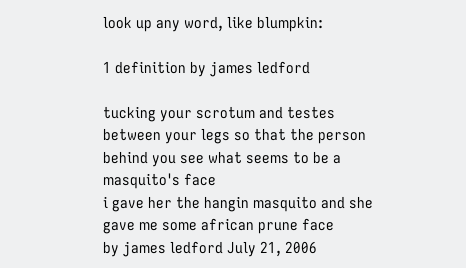look up any word, like blumpkin:

1 definition by james ledford

tucking your scrotum and testes between your legs so that the person behind you see what seems to be a masquito's face
i gave her the hangin masquito and she gave me some african prune face
by james ledford July 21, 2006